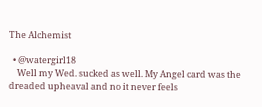The Alchemist

  • @watergirl18
    Well my Wed. sucked as well. My Angel card was the dreaded upheaval and no it never feels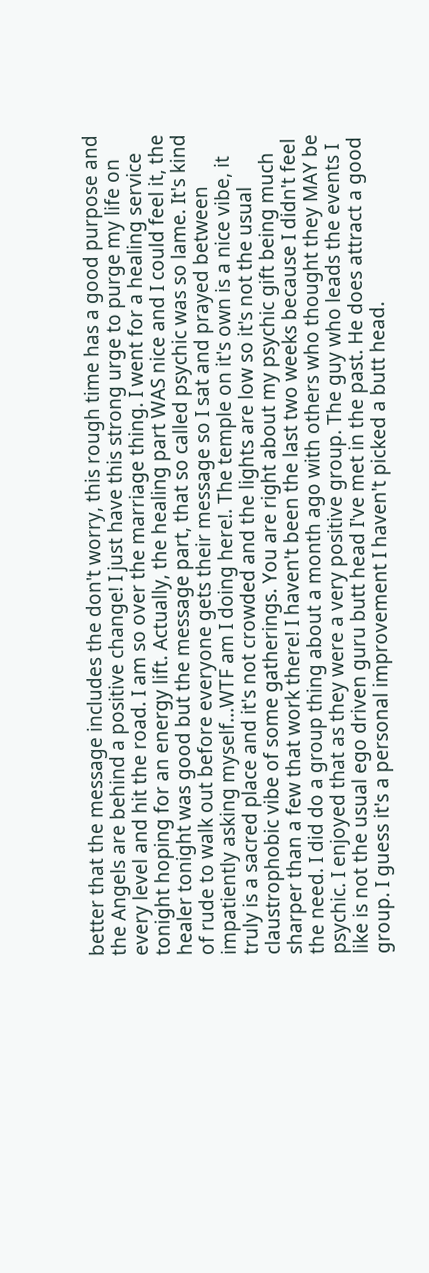better that the message includes the don't worry, this rough time has a good purpose and the Angels are behind a positive change! I just have this strong urge to purge my life on every level and hit the road. I am so over the marriage thing. I went for a healing service tonight hoping for an energy lift. Actually, the healing part WAS nice and I could feel it, the healer tonight was good but the message part, that so called psychic was so lame. It's kind of rude to walk out before everyone gets their message so I sat and prayed between impatiently asking myself...WTF am I doing here!. The temple on it's own is a nice vibe, it truly is a sacred place and it's not crowded and the lights are low so it's not the usual claustrophobic vibe of some gatherings. You are right about my psychic gift being much sharper than a few that work there! I haven't been the last two weeks because I didn't feel the need. I did do a group thing about a month ago with others who thought they MAY be psychic. I enjoyed that as they were a very positive group. The guy who leads the events I like is not the usual ego driven guru butt head I've met in the past. He does attract a good group. I guess it's a personal improvement I haven't picked a butt head.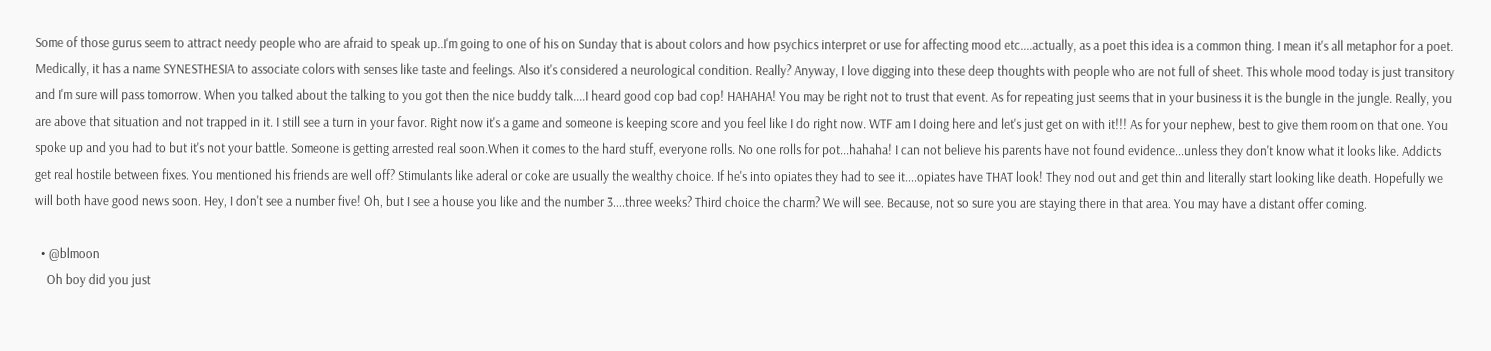Some of those gurus seem to attract needy people who are afraid to speak up..I'm going to one of his on Sunday that is about colors and how psychics interpret or use for affecting mood etc....actually, as a poet this idea is a common thing. I mean it's all metaphor for a poet. Medically, it has a name SYNESTHESIA to associate colors with senses like taste and feelings. Also it's considered a neurological condition. Really? Anyway, I love digging into these deep thoughts with people who are not full of sheet. This whole mood today is just transitory and I'm sure will pass tomorrow. When you talked about the talking to you got then the nice buddy talk....I heard good cop bad cop! HAHAHA! You may be right not to trust that event. As for repeating just seems that in your business it is the bungle in the jungle. Really, you are above that situation and not trapped in it. I still see a turn in your favor. Right now it's a game and someone is keeping score and you feel like I do right now. WTF am I doing here and let's just get on with it!!! As for your nephew, best to give them room on that one. You spoke up and you had to but it's not your battle. Someone is getting arrested real soon.When it comes to the hard stuff, everyone rolls. No one rolls for pot...hahaha! I can not believe his parents have not found evidence...unless they don't know what it looks like. Addicts get real hostile between fixes. You mentioned his friends are well off? Stimulants like aderal or coke are usually the wealthy choice. If he's into opiates they had to see it....opiates have THAT look! They nod out and get thin and literally start looking like death. Hopefully we will both have good news soon. Hey, I don't see a number five! Oh, but I see a house you like and the number 3....three weeks? Third choice the charm? We will see. Because, not so sure you are staying there in that area. You may have a distant offer coming.

  • @blmoon
    Oh boy did you just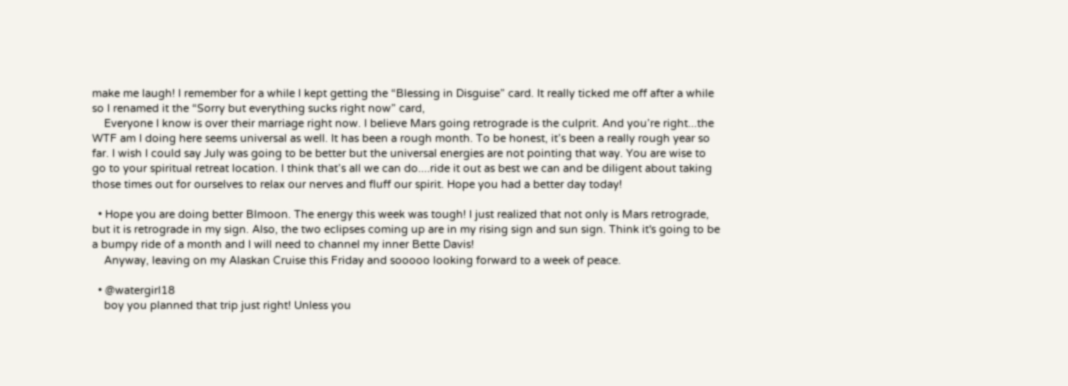make me laugh! I remember for a while I kept getting the “Blessing in Disguise” card. It really ticked me off after a while so I renamed it the “Sorry but everything sucks right now” card,
    Everyone I know is over their marriage right now. I believe Mars going retrograde is the culprit. And you’re right...the WTF am I doing here seems universal as well. It has been a rough month. To be honest, it’s been a really rough year so far. I wish I could say July was going to be better but the universal energies are not pointing that way. You are wise to go to your spiritual retreat location. I think that’s all we can do....ride it out as best we can and be diligent about taking those times out for ourselves to relax our nerves and fluff our spirit. Hope you had a better day today!

  • Hope you are doing better Blmoon. The energy this week was tough! I just realized that not only is Mars retrograde, but it is retrograde in my sign. Also, the two eclipses coming up are in my rising sign and sun sign. Think it's going to be a bumpy ride of a month and I will need to channel my inner Bette Davis!
    Anyway, leaving on my Alaskan Cruise this Friday and sooooo looking forward to a week of peace.

  • @watergirl18
    boy you planned that trip just right! Unless you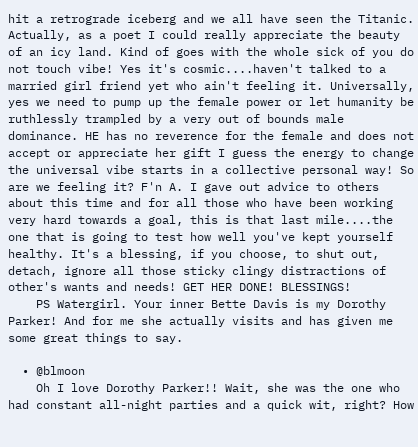hit a retrograde iceberg and we all have seen the Titanic. Actually, as a poet I could really appreciate the beauty of an icy land. Kind of goes with the whole sick of you do not touch vibe! Yes it's cosmic....haven't talked to a married girl friend yet who ain't feeling it. Universally, yes we need to pump up the female power or let humanity be ruthlessly trampled by a very out of bounds male dominance. HE has no reverence for the female and does not accept or appreciate her gift I guess the energy to change the universal vibe starts in a collective personal way! So are we feeling it? F'n A. I gave out advice to others about this time and for all those who have been working very hard towards a goal, this is that last mile....the one that is going to test how well you've kept yourself healthy. It's a blessing, if you choose, to shut out, detach, ignore all those sticky clingy distractions of other's wants and needs! GET HER DONE! BLESSINGS!
    PS Watergirl. Your inner Bette Davis is my Dorothy Parker! And for me she actually visits and has given me some great things to say.

  • @blmoon
    Oh I love Dorothy Parker!! Wait, she was the one who had constant all-night parties and a quick wit, right? How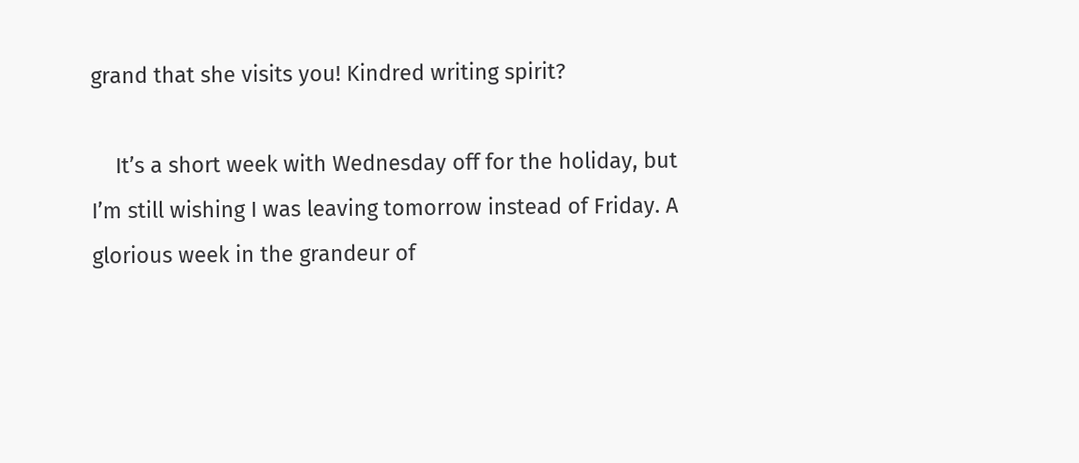grand that she visits you! Kindred writing spirit?

    It’s a short week with Wednesday off for the holiday, but I’m still wishing I was leaving tomorrow instead of Friday. A glorious week in the grandeur of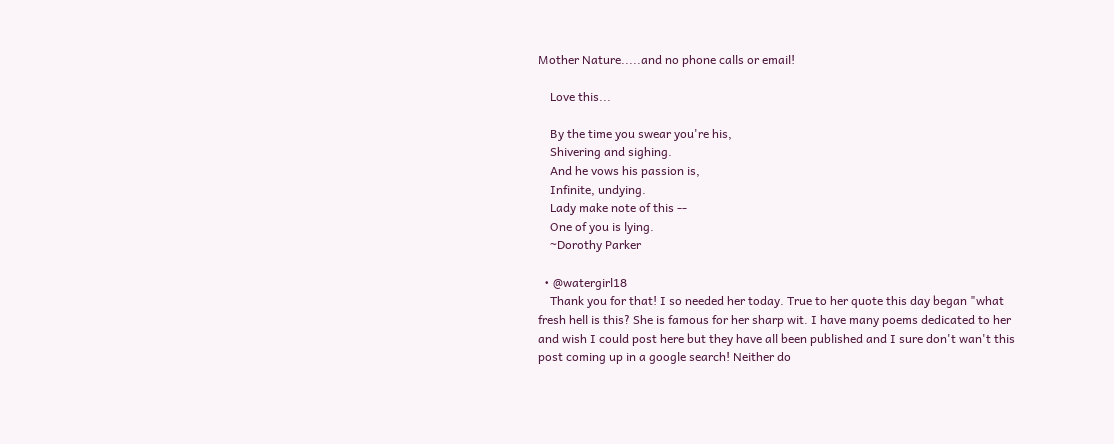Mother Nature.....and no phone calls or email!

    Love this...

    By the time you swear you're his,
    Shivering and sighing.
    And he vows his passion is,
    Infinite, undying.
    Lady make note of this --
    One of you is lying.
    ~Dorothy Parker

  • @watergirl18
    Thank you for that! I so needed her today. True to her quote this day began "what fresh hell is this? She is famous for her sharp wit. I have many poems dedicated to her and wish I could post here but they have all been published and I sure don't wan't this post coming up in a google search! Neither do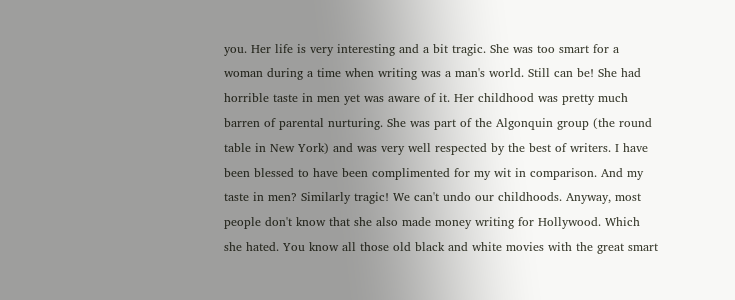you. Her life is very interesting and a bit tragic. She was too smart for a woman during a time when writing was a man's world. Still can be! She had horrible taste in men yet was aware of it. Her childhood was pretty much barren of parental nurturing. She was part of the Algonquin group (the round table in New York) and was very well respected by the best of writers. I have been blessed to have been complimented for my wit in comparison. And my taste in men? Similarly tragic! We can't undo our childhoods. Anyway, most people don't know that she also made money writing for Hollywood. Which she hated. You know all those old black and white movies with the great smart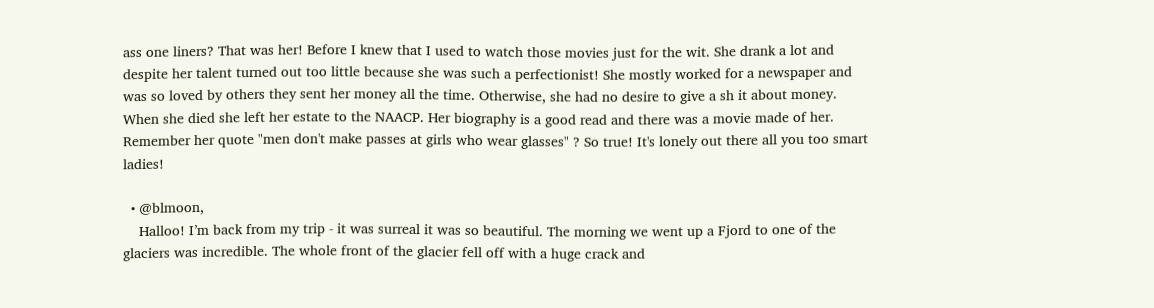ass one liners? That was her! Before I knew that I used to watch those movies just for the wit. She drank a lot and despite her talent turned out too little because she was such a perfectionist! She mostly worked for a newspaper and was so loved by others they sent her money all the time. Otherwise, she had no desire to give a sh it about money. When she died she left her estate to the NAACP. Her biography is a good read and there was a movie made of her. Remember her quote "men don't make passes at girls who wear glasses" ? So true! It's lonely out there all you too smart ladies!

  • @blmoon,
    Halloo! I’m back from my trip - it was surreal it was so beautiful. The morning we went up a Fjord to one of the glaciers was incredible. The whole front of the glacier fell off with a huge crack and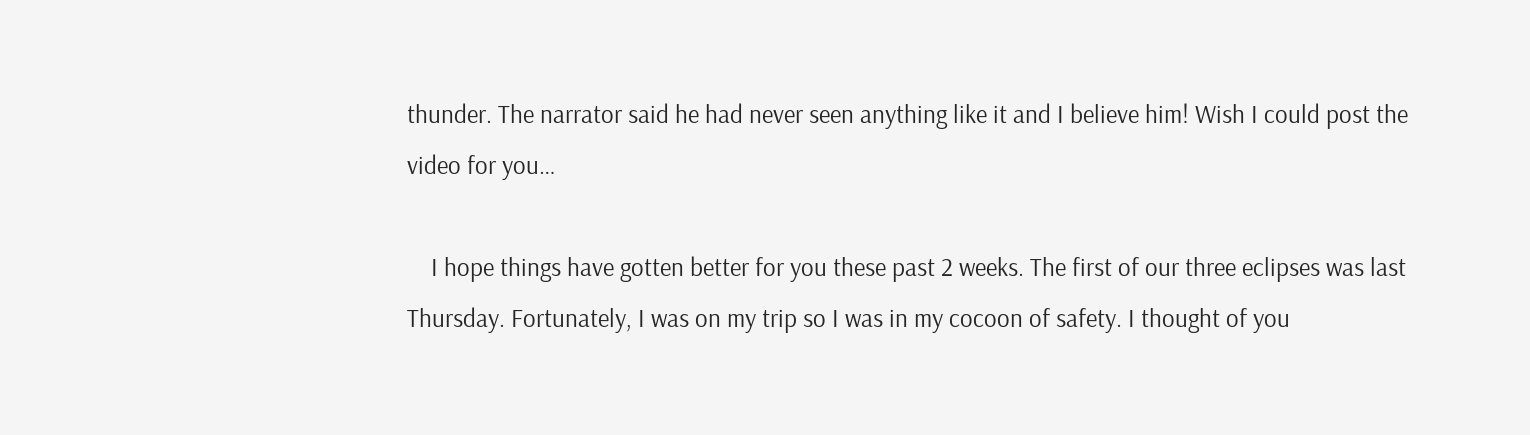thunder. The narrator said he had never seen anything like it and I believe him! Wish I could post the video for you…

    I hope things have gotten better for you these past 2 weeks. The first of our three eclipses was last Thursday. Fortunately, I was on my trip so I was in my cocoon of safety. I thought of you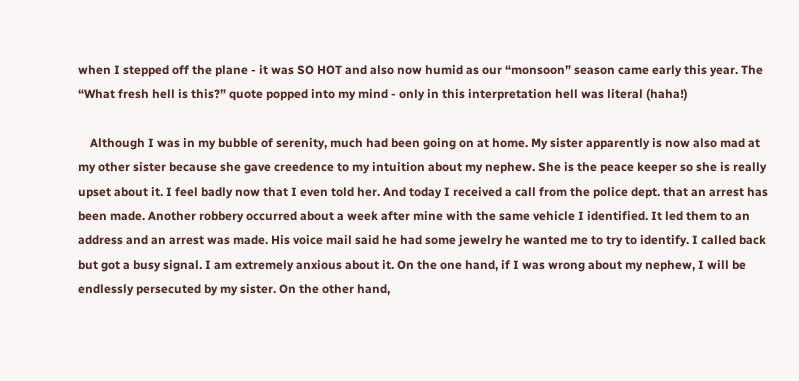when I stepped off the plane - it was SO HOT and also now humid as our “monsoon” season came early this year. The “What fresh hell is this?” quote popped into my mind - only in this interpretation hell was literal (haha!)

    Although I was in my bubble of serenity, much had been going on at home. My sister apparently is now also mad at my other sister because she gave creedence to my intuition about my nephew. She is the peace keeper so she is really upset about it. I feel badly now that I even told her. And today I received a call from the police dept. that an arrest has been made. Another robbery occurred about a week after mine with the same vehicle I identified. It led them to an address and an arrest was made. His voice mail said he had some jewelry he wanted me to try to identify. I called back but got a busy signal. I am extremely anxious about it. On the one hand, if I was wrong about my nephew, I will be endlessly persecuted by my sister. On the other hand,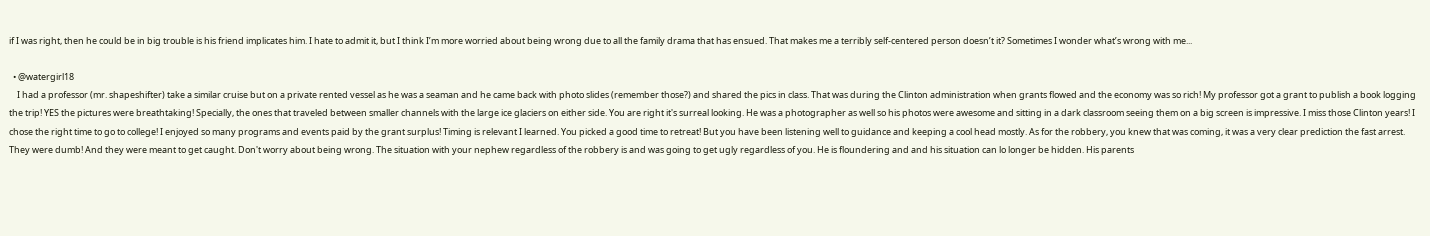if I was right, then he could be in big trouble is his friend implicates him. I hate to admit it, but I think I’m more worried about being wrong due to all the family drama that has ensued. That makes me a terribly self-centered person doesn’t it? Sometimes I wonder what’s wrong with me...

  • @watergirl18
    I had a professor (mr. shapeshifter) take a similar cruise but on a private rented vessel as he was a seaman and he came back with photo slides (remember those?) and shared the pics in class. That was during the Clinton administration when grants flowed and the economy was so rich! My professor got a grant to publish a book logging the trip! YES the pictures were breathtaking! Specially, the ones that traveled between smaller channels with the large ice glaciers on either side. You are right it's surreal looking. He was a photographer as well so his photos were awesome and sitting in a dark classroom seeing them on a big screen is impressive. I miss those Clinton years! I chose the right time to go to college! I enjoyed so many programs and events paid by the grant surplus! Timing is relevant I learned. You picked a good time to retreat! But you have been listening well to guidance and keeping a cool head mostly. As for the robbery, you knew that was coming, it was a very clear prediction the fast arrest. They were dumb! And they were meant to get caught. Don't worry about being wrong. The situation with your nephew regardless of the robbery is and was going to get ugly regardless of you. He is floundering and and his situation can lo longer be hidden. His parents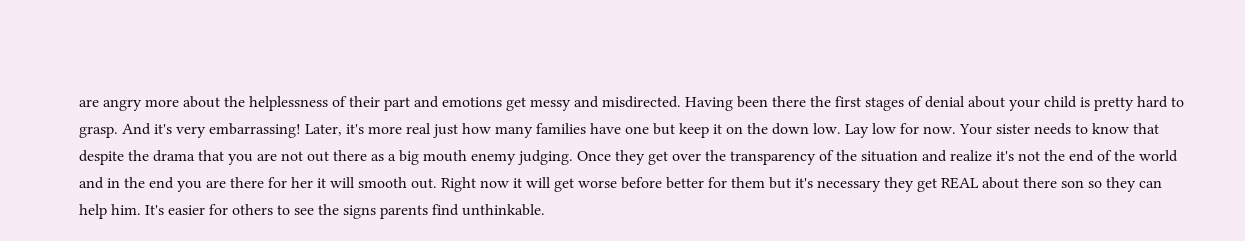are angry more about the helplessness of their part and emotions get messy and misdirected. Having been there the first stages of denial about your child is pretty hard to grasp. And it's very embarrassing! Later, it's more real just how many families have one but keep it on the down low. Lay low for now. Your sister needs to know that despite the drama that you are not out there as a big mouth enemy judging. Once they get over the transparency of the situation and realize it's not the end of the world and in the end you are there for her it will smooth out. Right now it will get worse before better for them but it's necessary they get REAL about there son so they can help him. It's easier for others to see the signs parents find unthinkable.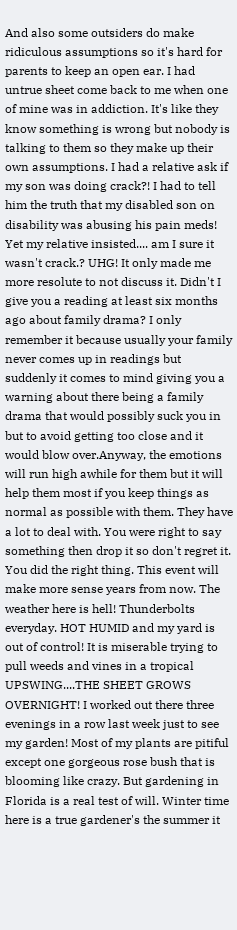And also some outsiders do make ridiculous assumptions so it's hard for parents to keep an open ear. I had untrue sheet come back to me when one of mine was in addiction. It's like they know something is wrong but nobody is talking to them so they make up their own assumptions. I had a relative ask if my son was doing crack?! I had to tell him the truth that my disabled son on disability was abusing his pain meds! Yet my relative insisted.... am I sure it wasn't crack.? UHG! It only made me more resolute to not discuss it. Didn't I give you a reading at least six months ago about family drama? I only remember it because usually your family never comes up in readings but suddenly it comes to mind giving you a warning about there being a family drama that would possibly suck you in but to avoid getting too close and it would blow over.Anyway, the emotions will run high awhile for them but it will help them most if you keep things as normal as possible with them. They have a lot to deal with. You were right to say something then drop it so don't regret it. You did the right thing. This event will make more sense years from now. The weather here is hell! Thunderbolts everyday. HOT HUMID and my yard is out of control! It is miserable trying to pull weeds and vines in a tropical UPSWING....THE SHEET GROWS OVERNIGHT! I worked out there three evenings in a row last week just to see my garden! Most of my plants are pitiful except one gorgeous rose bush that is blooming like crazy. But gardening in Florida is a real test of will. Winter time here is a true gardener's the summer it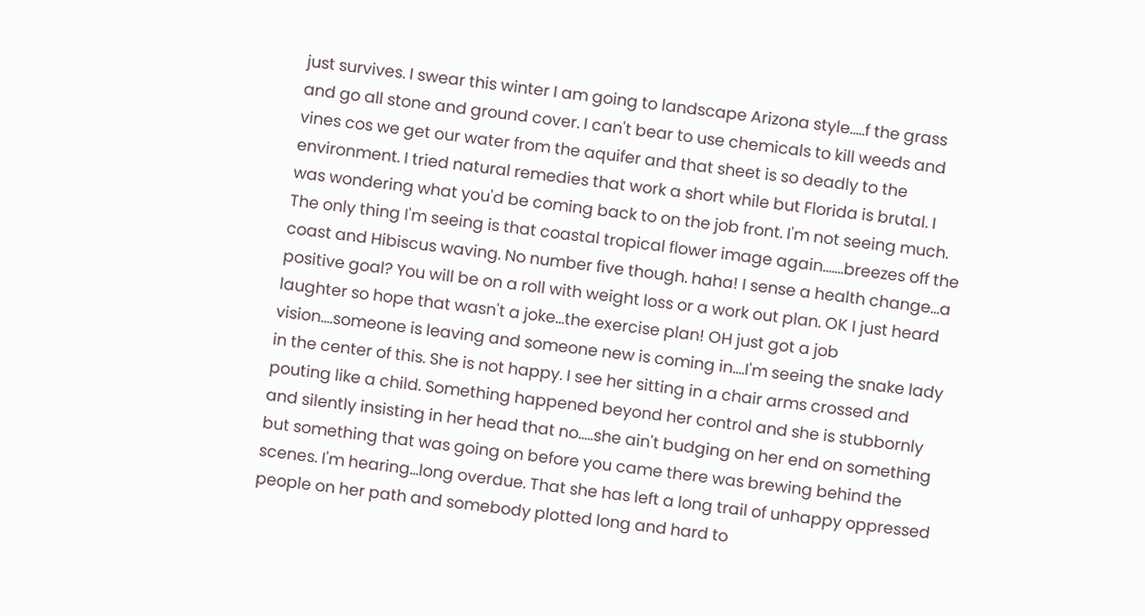just survives. I swear this winter I am going to landscape Arizona style.....f the grass and go all stone and ground cover. I can't bear to use chemicals to kill weeds and vines cos we get our water from the aquifer and that sheet is so deadly to the environment. I tried natural remedies that work a short while but Florida is brutal. I was wondering what you'd be coming back to on the job front. I'm not seeing much. The only thing I'm seeing is that coastal tropical flower image again.......breezes off the coast and Hibiscus waving. No number five though. haha! I sense a health change...a positive goal? You will be on a roll with weight loss or a work out plan. OK I just heard laughter so hope that wasn't a joke...the exercise plan! OH just got a job vision....someone is leaving and someone new is coming in....I'm seeing the snake lady in the center of this. She is not happy. I see her sitting in a chair arms crossed and pouting like a child. Something happened beyond her control and she is stubbornly and silently insisting in her head that no.....she ain't budging on her end on something but something that was going on before you came there was brewing behind the scenes. I'm hearing...long overdue. That she has left a long trail of unhappy oppressed people on her path and somebody plotted long and hard to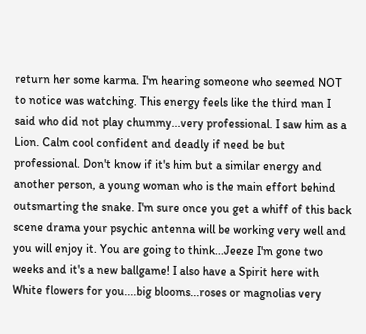return her some karma. I'm hearing someone who seemed NOT to notice was watching. This energy feels like the third man I said who did not play chummy...very professional. I saw him as a Lion. Calm cool confident and deadly if need be but professional. Don't know if it's him but a similar energy and another person, a young woman who is the main effort behind outsmarting the snake. I'm sure once you get a whiff of this back scene drama your psychic antenna will be working very well and you will enjoy it. You are going to think...Jeeze I'm gone two weeks and it's a new ballgame! I also have a Spirit here with White flowers for you....big blooms...roses or magnolias very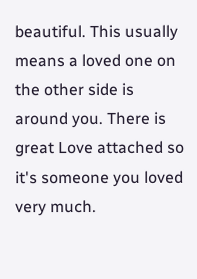beautiful. This usually means a loved one on the other side is around you. There is great Love attached so it's someone you loved very much.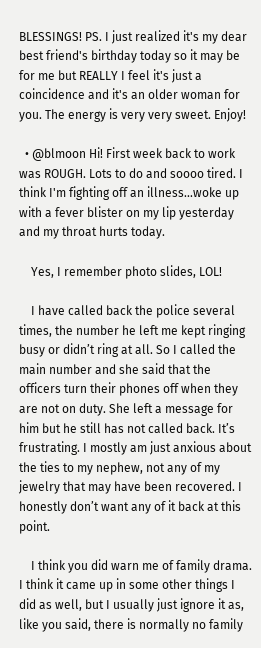BLESSINGS! PS. I just realized it's my dear best friend's birthday today so it may be for me but REALLY I feel it's just a coincidence and it's an older woman for you. The energy is very very sweet. Enjoy!

  • @blmoon Hi! First week back to work was ROUGH. Lots to do and soooo tired. I think I'm fighting off an illness...woke up with a fever blister on my lip yesterday and my throat hurts today.

    Yes, I remember photo slides, LOL!

    I have called back the police several times, the number he left me kept ringing busy or didn’t ring at all. So I called the main number and she said that the officers turn their phones off when they are not on duty. She left a message for him but he still has not called back. It’s frustrating. I mostly am just anxious about the ties to my nephew, not any of my jewelry that may have been recovered. I honestly don’t want any of it back at this point.

    I think you did warn me of family drama. I think it came up in some other things I did as well, but I usually just ignore it as, like you said, there is normally no family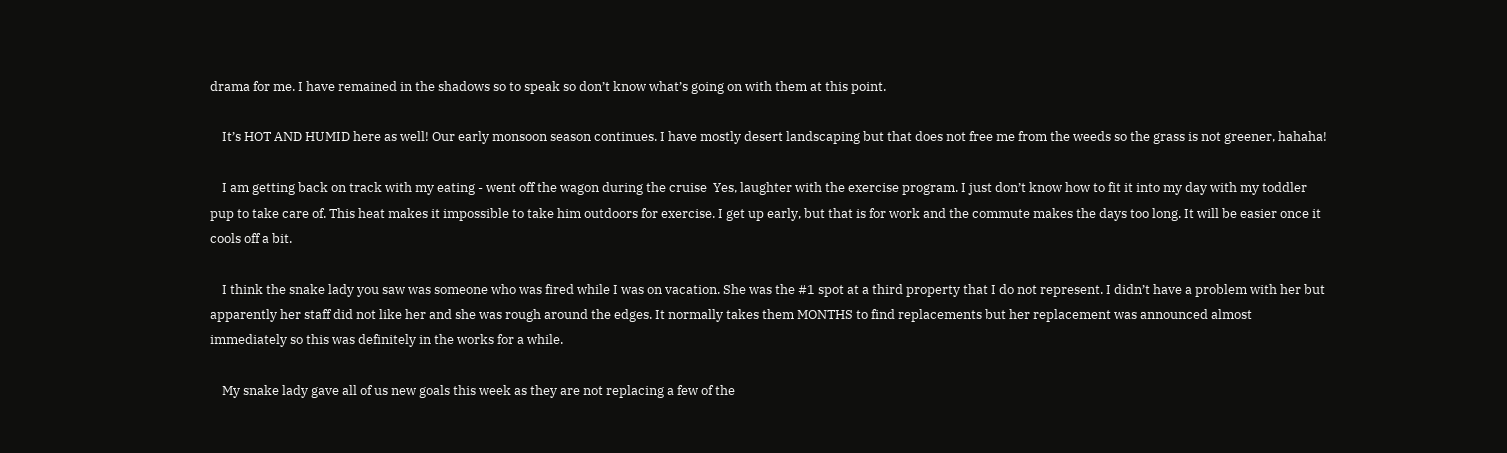drama for me. I have remained in the shadows so to speak so don’t know what’s going on with them at this point.

    It’s HOT AND HUMID here as well! Our early monsoon season continues. I have mostly desert landscaping but that does not free me from the weeds so the grass is not greener, hahaha!

    I am getting back on track with my eating - went off the wagon during the cruise  Yes, laughter with the exercise program. I just don’t know how to fit it into my day with my toddler pup to take care of. This heat makes it impossible to take him outdoors for exercise. I get up early, but that is for work and the commute makes the days too long. It will be easier once it cools off a bit.

    I think the snake lady you saw was someone who was fired while I was on vacation. She was the #1 spot at a third property that I do not represent. I didn’t have a problem with her but apparently her staff did not like her and she was rough around the edges. It normally takes them MONTHS to find replacements but her replacement was announced almost immediately so this was definitely in the works for a while.

    My snake lady gave all of us new goals this week as they are not replacing a few of the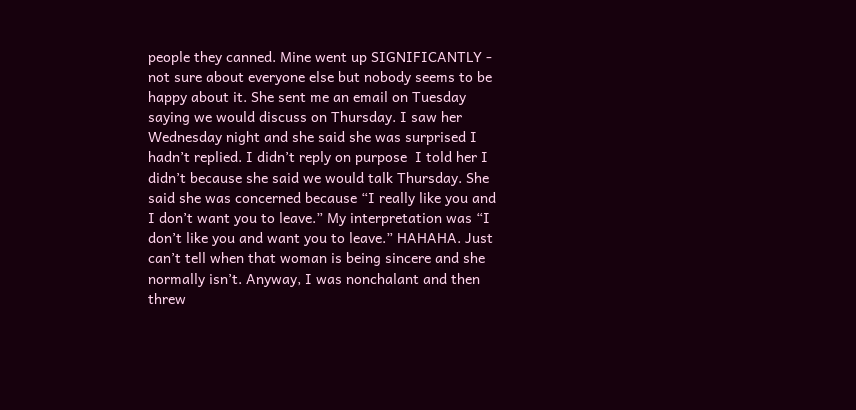people they canned. Mine went up SIGNIFICANTLY - not sure about everyone else but nobody seems to be happy about it. She sent me an email on Tuesday saying we would discuss on Thursday. I saw her Wednesday night and she said she was surprised I hadn’t replied. I didn’t reply on purpose  I told her I didn’t because she said we would talk Thursday. She said she was concerned because “I really like you and I don’t want you to leave.” My interpretation was “I don’t like you and want you to leave.” HAHAHA. Just can’t tell when that woman is being sincere and she normally isn’t. Anyway, I was nonchalant and then threw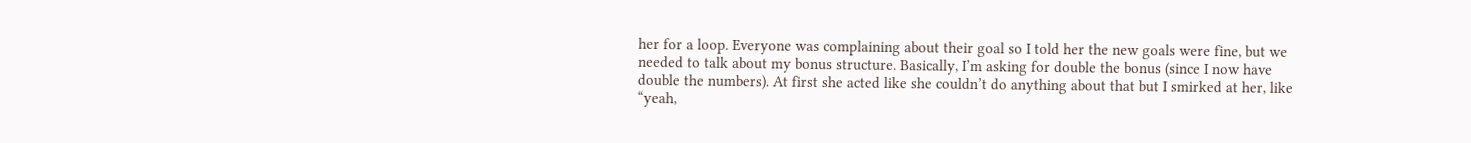her for a loop. Everyone was complaining about their goal so I told her the new goals were fine, but we needed to talk about my bonus structure. Basically, I’m asking for double the bonus (since I now have double the numbers). At first she acted like she couldn’t do anything about that but I smirked at her, like “yeah,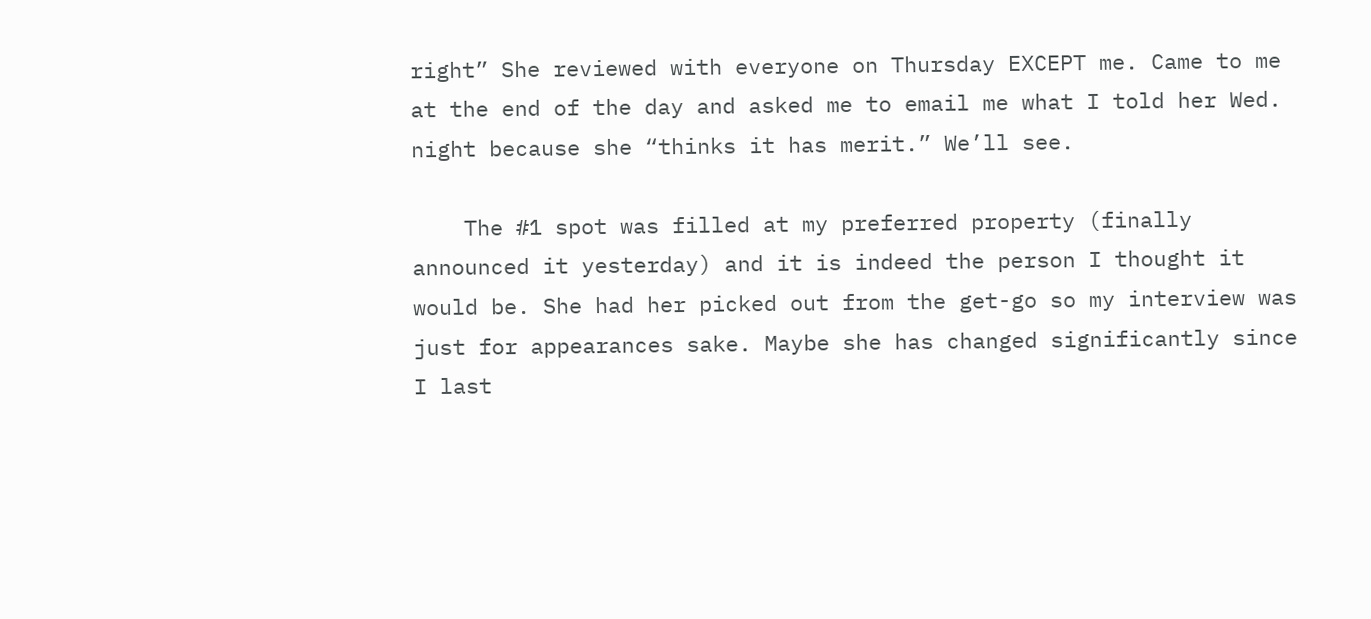right” She reviewed with everyone on Thursday EXCEPT me. Came to me at the end of the day and asked me to email me what I told her Wed. night because she “thinks it has merit.” We’ll see.

    The #1 spot was filled at my preferred property (finally announced it yesterday) and it is indeed the person I thought it would be. She had her picked out from the get-go so my interview was just for appearances sake. Maybe she has changed significantly since I last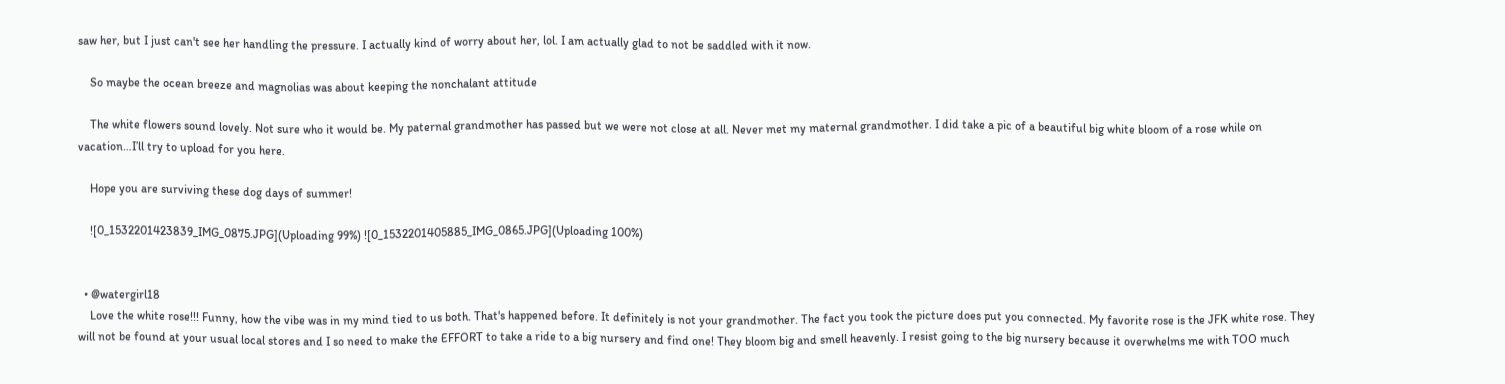saw her, but I just can't see her handling the pressure. I actually kind of worry about her, lol. I am actually glad to not be saddled with it now.

    So maybe the ocean breeze and magnolias was about keeping the nonchalant attitude

    The white flowers sound lovely. Not sure who it would be. My paternal grandmother has passed but we were not close at all. Never met my maternal grandmother. I did take a pic of a beautiful big white bloom of a rose while on vacation…I’ll try to upload for you here.

    Hope you are surviving these dog days of summer!

    ![0_1532201423839_IMG_0875.JPG](Uploading 99%) ![0_1532201405885_IMG_0865.JPG](Uploading 100%)


  • @watergirl18
    Love the white rose!!! Funny, how the vibe was in my mind tied to us both. That's happened before. It definitely is not your grandmother. The fact you took the picture does put you connected. My favorite rose is the JFK white rose. They will not be found at your usual local stores and I so need to make the EFFORT to take a ride to a big nursery and find one! They bloom big and smell heavenly. I resist going to the big nursery because it overwhelms me with TOO much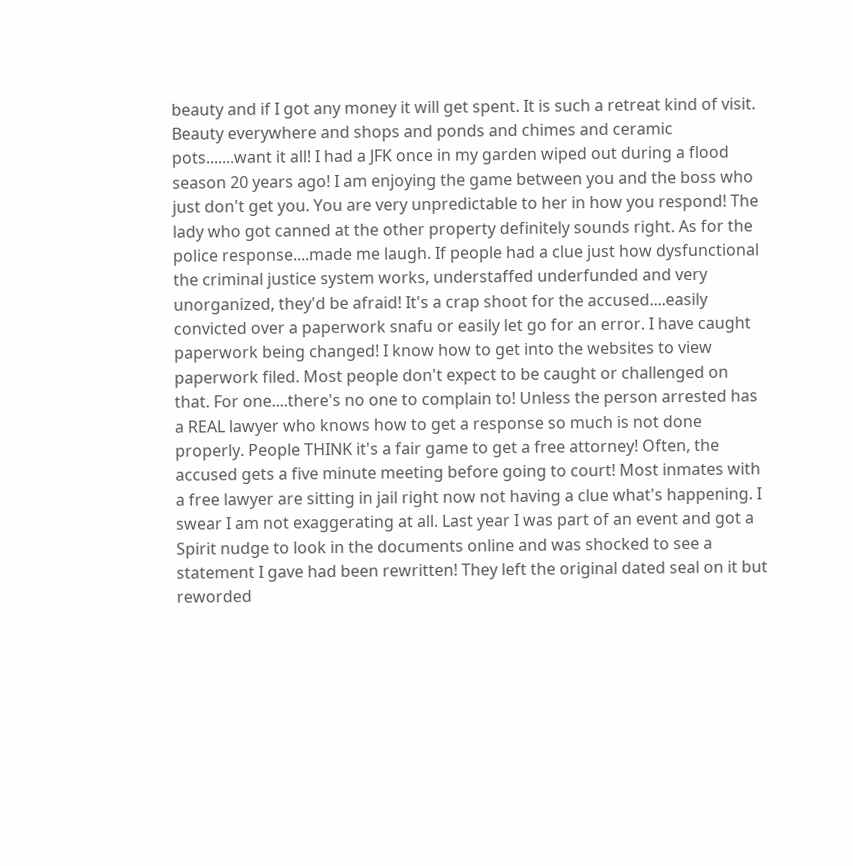beauty and if I got any money it will get spent. It is such a retreat kind of visit. Beauty everywhere and shops and ponds and chimes and ceramic pots.......want it all! I had a JFK once in my garden wiped out during a flood season 20 years ago! I am enjoying the game between you and the boss who just don't get you. You are very unpredictable to her in how you respond! The lady who got canned at the other property definitely sounds right. As for the police response....made me laugh. If people had a clue just how dysfunctional the criminal justice system works, understaffed underfunded and very unorganized, they'd be afraid! It's a crap shoot for the accused....easily convicted over a paperwork snafu or easily let go for an error. I have caught paperwork being changed! I know how to get into the websites to view paperwork filed. Most people don't expect to be caught or challenged on that. For one....there's no one to complain to! Unless the person arrested has a REAL lawyer who knows how to get a response so much is not done properly. People THINK it's a fair game to get a free attorney! Often, the accused gets a five minute meeting before going to court! Most inmates with a free lawyer are sitting in jail right now not having a clue what's happening. I swear I am not exaggerating at all. Last year I was part of an event and got a Spirit nudge to look in the documents online and was shocked to see a statement I gave had been rewritten! They left the original dated seal on it but reworded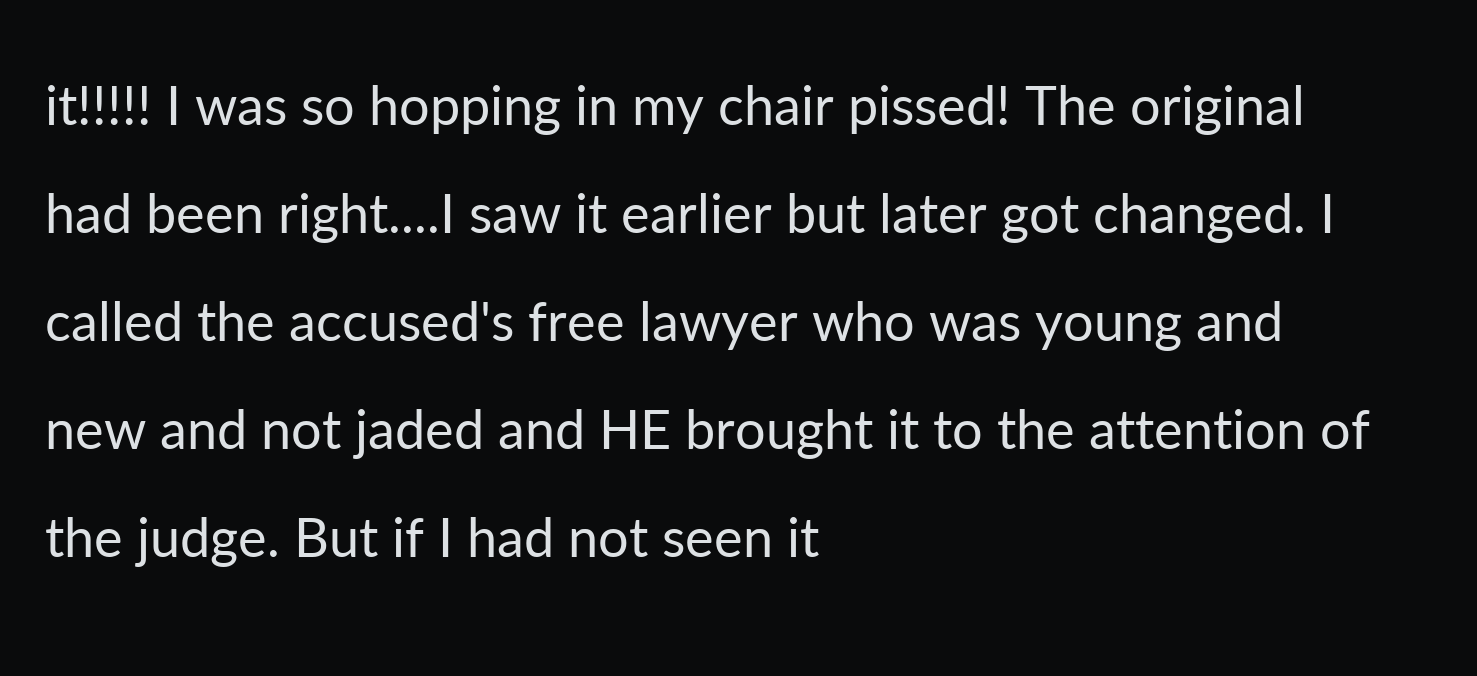it!!!!! I was so hopping in my chair pissed! The original had been right....I saw it earlier but later got changed. I called the accused's free lawyer who was young and new and not jaded and HE brought it to the attention of the judge. But if I had not seen it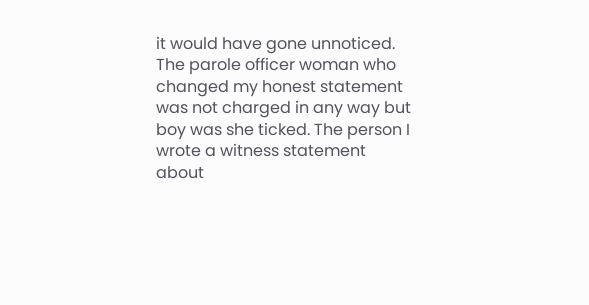it would have gone unnoticed. The parole officer woman who changed my honest statement was not charged in any way but boy was she ticked. The person I wrote a witness statement about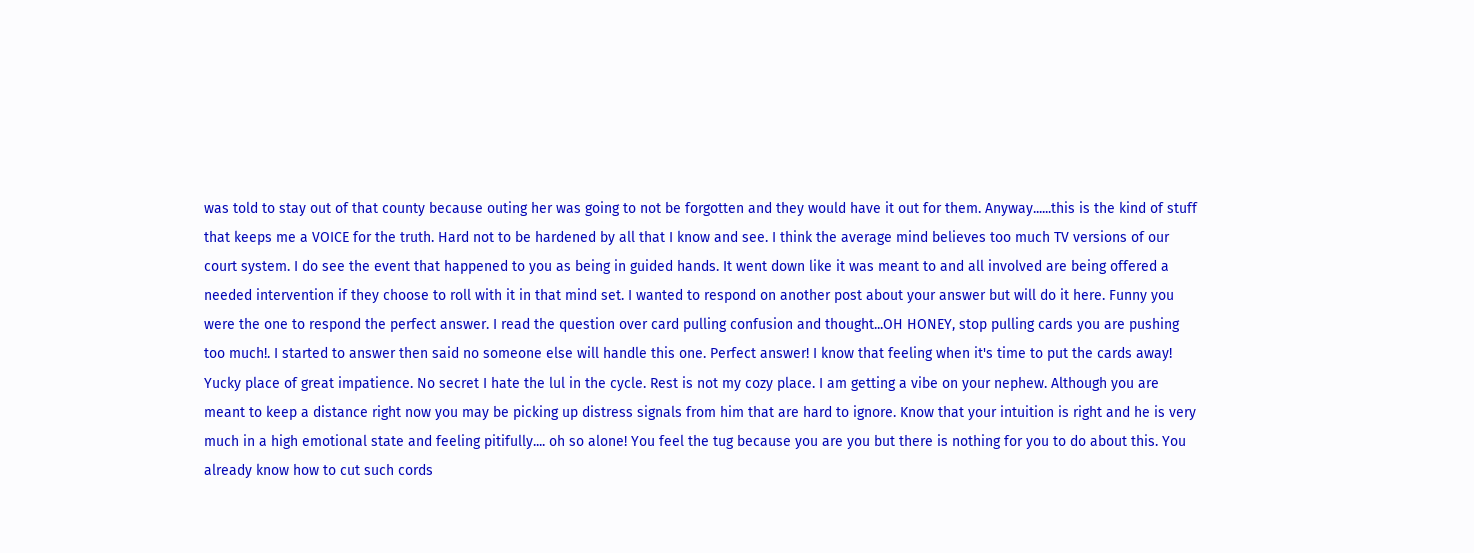was told to stay out of that county because outing her was going to not be forgotten and they would have it out for them. Anyway......this is the kind of stuff that keeps me a VOICE for the truth. Hard not to be hardened by all that I know and see. I think the average mind believes too much TV versions of our court system. I do see the event that happened to you as being in guided hands. It went down like it was meant to and all involved are being offered a needed intervention if they choose to roll with it in that mind set. I wanted to respond on another post about your answer but will do it here. Funny you were the one to respond the perfect answer. I read the question over card pulling confusion and thought...OH HONEY, stop pulling cards you are pushing too much!. I started to answer then said no someone else will handle this one. Perfect answer! I know that feeling when it's time to put the cards away! Yucky place of great impatience. No secret I hate the lul in the cycle. Rest is not my cozy place. I am getting a vibe on your nephew. Although you are meant to keep a distance right now you may be picking up distress signals from him that are hard to ignore. Know that your intuition is right and he is very much in a high emotional state and feeling pitifully.... oh so alone! You feel the tug because you are you but there is nothing for you to do about this. You already know how to cut such cords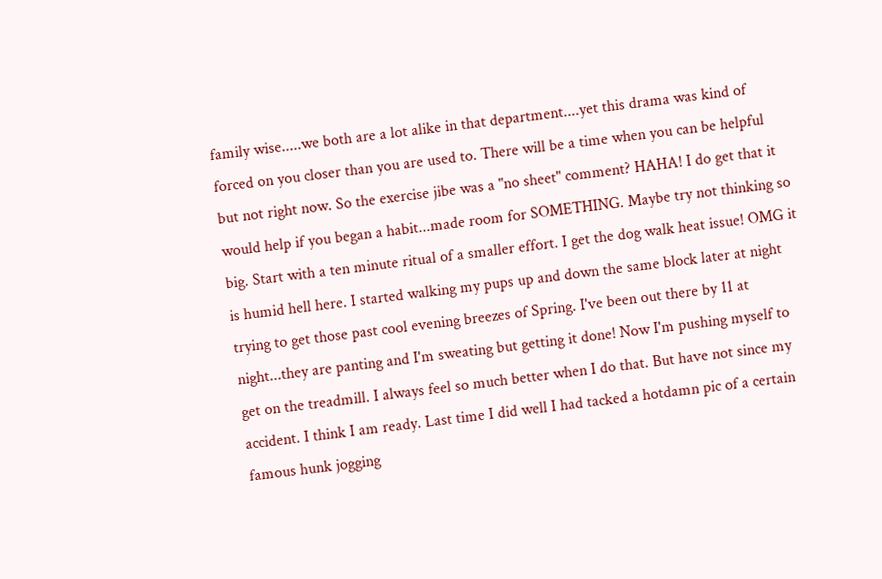family wise.....we both are a lot alike in that department....yet this drama was kind of forced on you closer than you are used to. There will be a time when you can be helpful but not right now. So the exercise jibe was a "no sheet" comment? HAHA! I do get that it would help if you began a habit...made room for SOMETHING. Maybe try not thinking so big. Start with a ten minute ritual of a smaller effort. I get the dog walk heat issue! OMG it is humid hell here. I started walking my pups up and down the same block later at night trying to get those past cool evening breezes of Spring. I've been out there by 11 at night...they are panting and I'm sweating but getting it done! Now I'm pushing myself to get on the treadmill. I always feel so much better when I do that. But have not since my accident. I think I am ready. Last time I did well I had tacked a hotdamn pic of a certain famous hunk jogging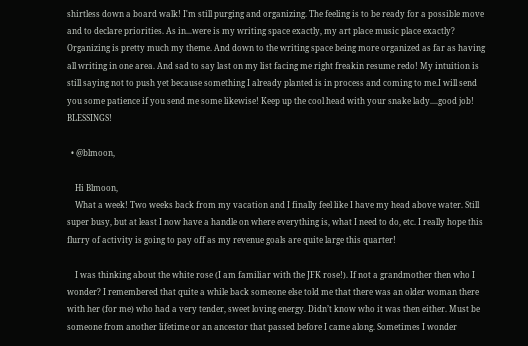shirtless down a board walk! I'm still purging and organizing. The feeling is to be ready for a possible move and to declare priorities. As in...were is my writing space exactly, my art place music place exactly? Organizing is pretty much my theme. And down to the writing space being more organized as far as having all writing in one area. And sad to say last on my list facing me right freakin resume redo! My intuition is still saying not to push yet because something I already planted is in process and coming to me.I will send you some patience if you send me some likewise! Keep up the cool head with your snake lady....good job! BLESSINGS!

  • @blmoon,

    Hi Blmoon,
    What a week! Two weeks back from my vacation and I finally feel like I have my head above water. Still super busy, but at least I now have a handle on where everything is, what I need to do, etc. I really hope this flurry of activity is going to pay off as my revenue goals are quite large this quarter!

    I was thinking about the white rose (I am familiar with the JFK rose!). If not a grandmother then who I wonder? I remembered that quite a while back someone else told me that there was an older woman there with her (for me) who had a very tender, sweet loving energy. Didn’t know who it was then either. Must be someone from another lifetime or an ancestor that passed before I came along. Sometimes I wonder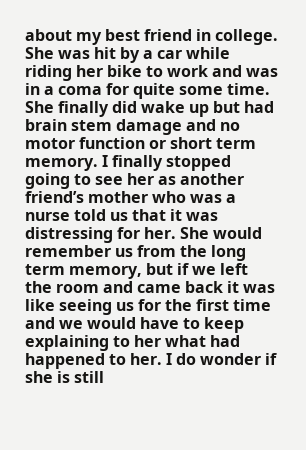about my best friend in college. She was hit by a car while riding her bike to work and was in a coma for quite some time. She finally did wake up but had brain stem damage and no motor function or short term memory. I finally stopped going to see her as another friend’s mother who was a nurse told us that it was distressing for her. She would remember us from the long term memory, but if we left the room and came back it was like seeing us for the first time and we would have to keep explaining to her what had happened to her. I do wonder if she is still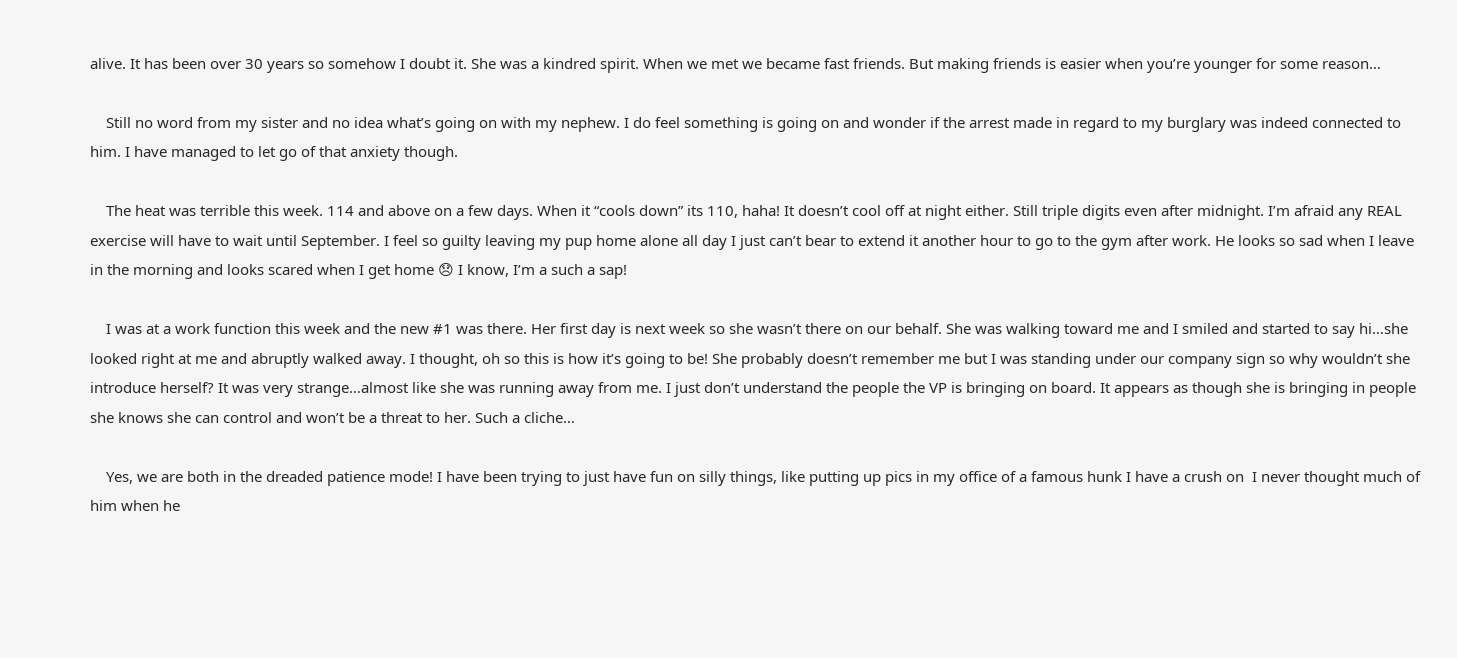alive. It has been over 30 years so somehow I doubt it. She was a kindred spirit. When we met we became fast friends. But making friends is easier when you’re younger for some reason…

    Still no word from my sister and no idea what’s going on with my nephew. I do feel something is going on and wonder if the arrest made in regard to my burglary was indeed connected to him. I have managed to let go of that anxiety though.

    The heat was terrible this week. 114 and above on a few days. When it “cools down” its 110, haha! It doesn’t cool off at night either. Still triple digits even after midnight. I’m afraid any REAL exercise will have to wait until September. I feel so guilty leaving my pup home alone all day I just can’t bear to extend it another hour to go to the gym after work. He looks so sad when I leave in the morning and looks scared when I get home 😞 I know, I’m a such a sap!

    I was at a work function this week and the new #1 was there. Her first day is next week so she wasn’t there on our behalf. She was walking toward me and I smiled and started to say hi…she looked right at me and abruptly walked away. I thought, oh so this is how it’s going to be! She probably doesn’t remember me but I was standing under our company sign so why wouldn’t she introduce herself? It was very strange…almost like she was running away from me. I just don’t understand the people the VP is bringing on board. It appears as though she is bringing in people she knows she can control and won’t be a threat to her. Such a cliche…

    Yes, we are both in the dreaded patience mode! I have been trying to just have fun on silly things, like putting up pics in my office of a famous hunk I have a crush on  I never thought much of him when he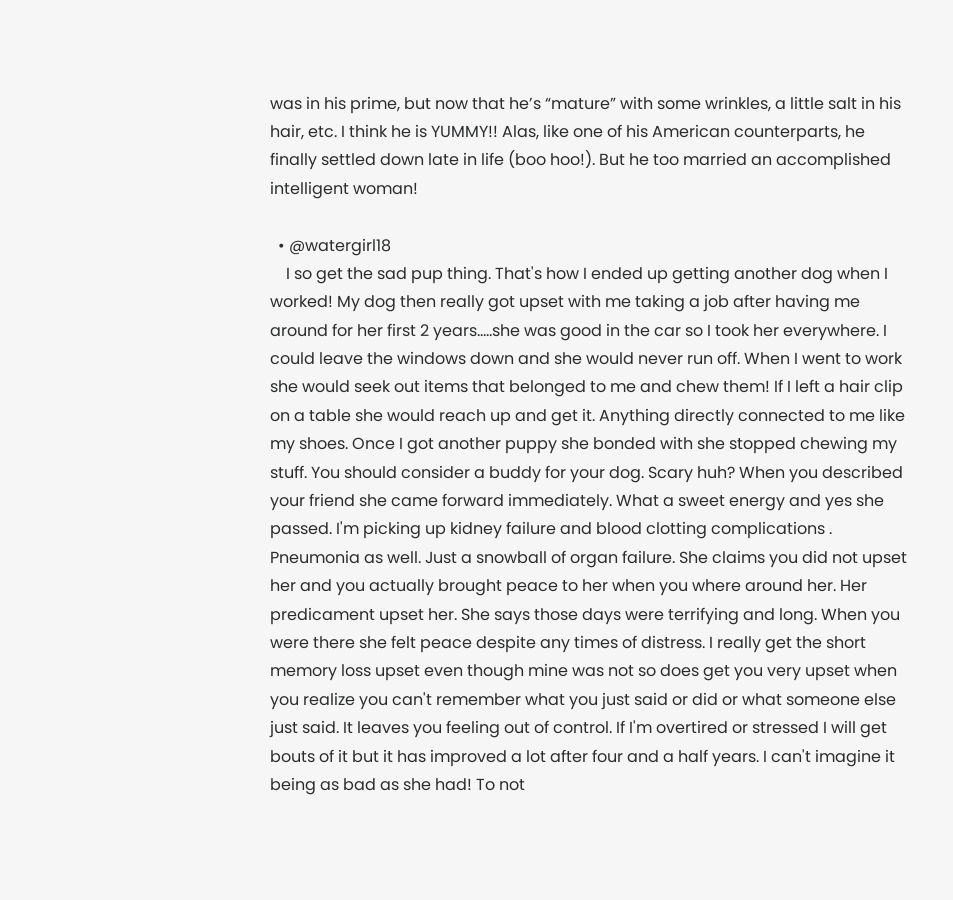was in his prime, but now that he’s “mature” with some wrinkles, a little salt in his hair, etc. I think he is YUMMY!! Alas, like one of his American counterparts, he finally settled down late in life (boo hoo!). But he too married an accomplished intelligent woman!

  • @watergirl18
    I so get the sad pup thing. That's how I ended up getting another dog when I worked! My dog then really got upset with me taking a job after having me around for her first 2 years.....she was good in the car so I took her everywhere. I could leave the windows down and she would never run off. When I went to work she would seek out items that belonged to me and chew them! If I left a hair clip on a table she would reach up and get it. Anything directly connected to me like my shoes. Once I got another puppy she bonded with she stopped chewing my stuff. You should consider a buddy for your dog. Scary huh? When you described your friend she came forward immediately. What a sweet energy and yes she passed. I'm picking up kidney failure and blood clotting complications . Pneumonia as well. Just a snowball of organ failure. She claims you did not upset her and you actually brought peace to her when you where around her. Her predicament upset her. She says those days were terrifying and long. When you were there she felt peace despite any times of distress. I really get the short memory loss upset even though mine was not so does get you very upset when you realize you can't remember what you just said or did or what someone else just said. It leaves you feeling out of control. If I'm overtired or stressed I will get bouts of it but it has improved a lot after four and a half years. I can't imagine it being as bad as she had! To not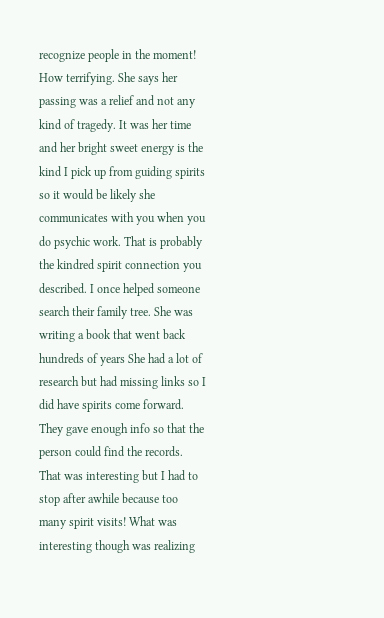recognize people in the moment! How terrifying. She says her passing was a relief and not any kind of tragedy. It was her time and her bright sweet energy is the kind I pick up from guiding spirits so it would be likely she communicates with you when you do psychic work. That is probably the kindred spirit connection you described. I once helped someone search their family tree. She was writing a book that went back hundreds of years She had a lot of research but had missing links so I did have spirits come forward. They gave enough info so that the person could find the records. That was interesting but I had to stop after awhile because too many spirit visits! What was interesting though was realizing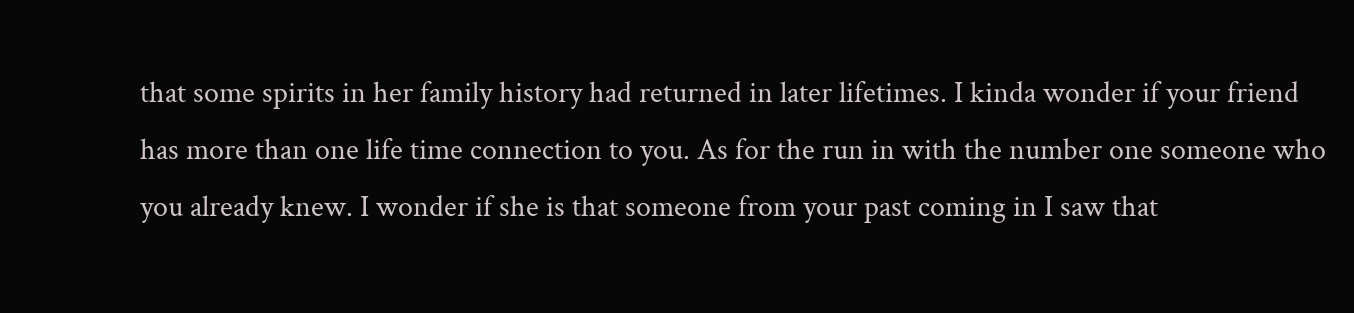that some spirits in her family history had returned in later lifetimes. I kinda wonder if your friend has more than one life time connection to you. As for the run in with the number one someone who you already knew. I wonder if she is that someone from your past coming in I saw that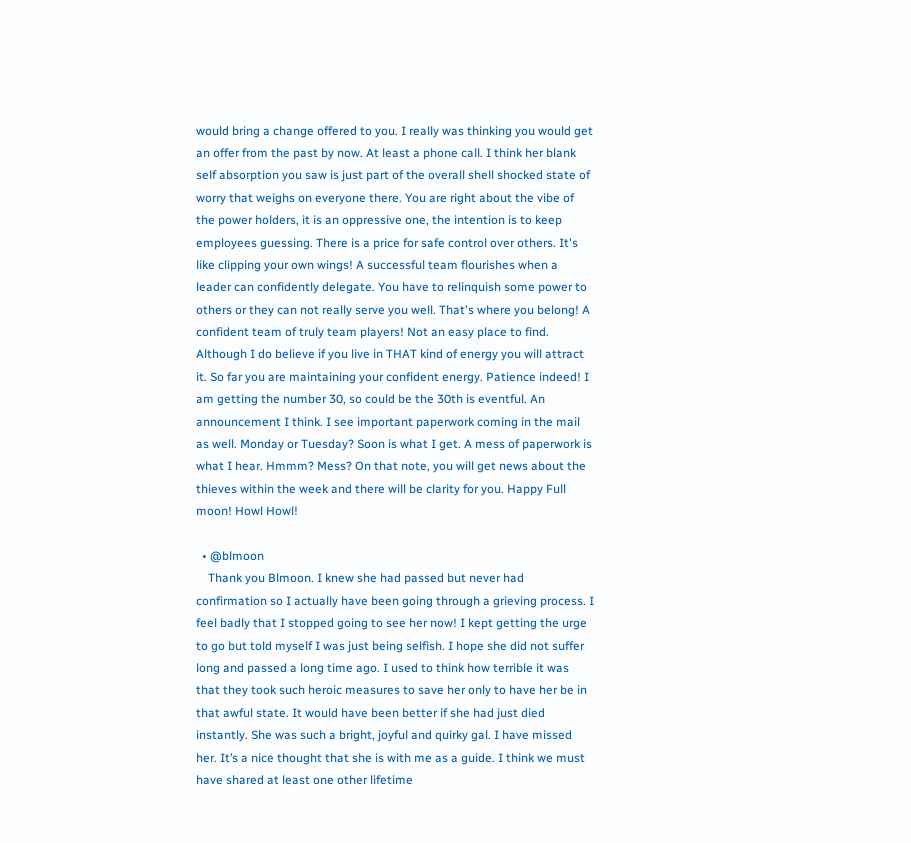would bring a change offered to you. I really was thinking you would get an offer from the past by now. At least a phone call. I think her blank self absorption you saw is just part of the overall shell shocked state of worry that weighs on everyone there. You are right about the vibe of the power holders, it is an oppressive one, the intention is to keep employees guessing. There is a price for safe control over others. It's like clipping your own wings! A successful team flourishes when a leader can confidently delegate. You have to relinquish some power to others or they can not really serve you well. That's where you belong! A confident team of truly team players! Not an easy place to find. Although I do believe if you live in THAT kind of energy you will attract it. So far you are maintaining your confident energy. Patience indeed! I am getting the number 30, so could be the 30th is eventful. An announcement I think. I see important paperwork coming in the mail as well. Monday or Tuesday? Soon is what I get. A mess of paperwork is what I hear. Hmmm? Mess? On that note, you will get news about the thieves within the week and there will be clarity for you. Happy Full moon! Howl Howl!

  • @blmoon
    Thank you Blmoon. I knew she had passed but never had confirmation so I actually have been going through a grieving process. I feel badly that I stopped going to see her now! I kept getting the urge to go but told myself I was just being selfish. I hope she did not suffer long and passed a long time ago. I used to think how terrible it was that they took such heroic measures to save her only to have her be in that awful state. It would have been better if she had just died instantly. She was such a bright, joyful and quirky gal. I have missed her. It’s a nice thought that she is with me as a guide. I think we must have shared at least one other lifetime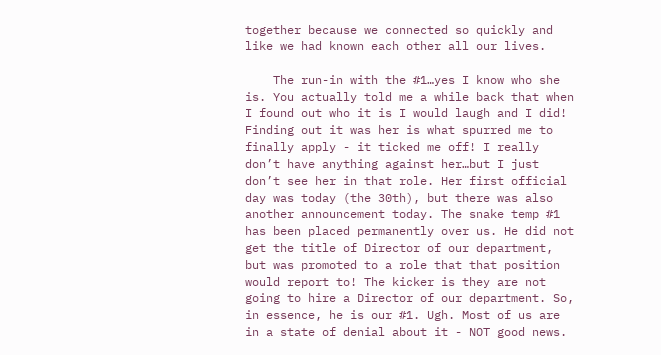together because we connected so quickly and like we had known each other all our lives.

    The run-in with the #1…yes I know who she is. You actually told me a while back that when I found out who it is I would laugh and I did! Finding out it was her is what spurred me to finally apply - it ticked me off! I really don’t have anything against her…but I just don’t see her in that role. Her first official day was today (the 30th), but there was also another announcement today. The snake temp #1 has been placed permanently over us. He did not get the title of Director of our department, but was promoted to a role that that position would report to! The kicker is they are not going to hire a Director of our department. So, in essence, he is our #1. Ugh. Most of us are in a state of denial about it - NOT good news.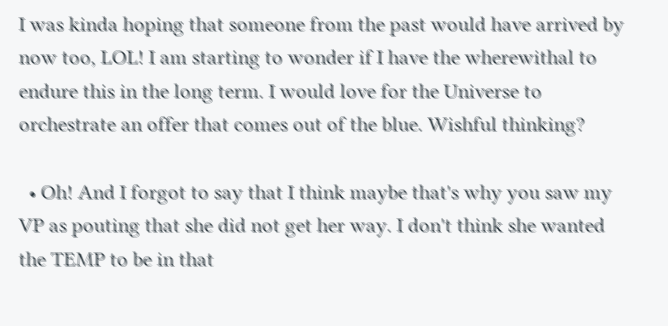I was kinda hoping that someone from the past would have arrived by now too, LOL! I am starting to wonder if I have the wherewithal to endure this in the long term. I would love for the Universe to orchestrate an offer that comes out of the blue. Wishful thinking?

  • Oh! And I forgot to say that I think maybe that's why you saw my VP as pouting that she did not get her way. I don't think she wanted the TEMP to be in that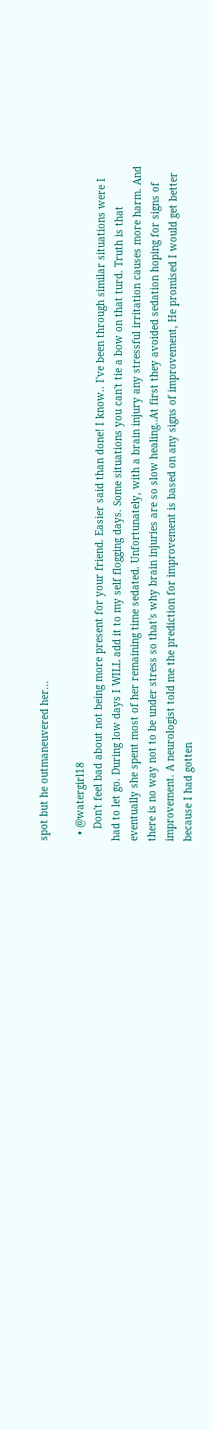spot but he outmaneuvered her...

  • @watergirl18
    Don't feel bad about not being more present for your friend. Easier said than done! I know.. I've been through similar situations were I had to let go. During low days I WILL add it to my self flogging days. Some situations you can't tie a bow on that turd. Truth is that eventually she spent most of her remaining time sedated. Unfortunately, with a brain injury any stressful irritation causes more harm. And there is no way not to be under stress so that's why brain injuries are so slow healing..At first they avoided sedation hoping for signs of improvement. A neurologist told me the prediction for improvement is based on any signs of improvement, He promised I would get better because I had gotten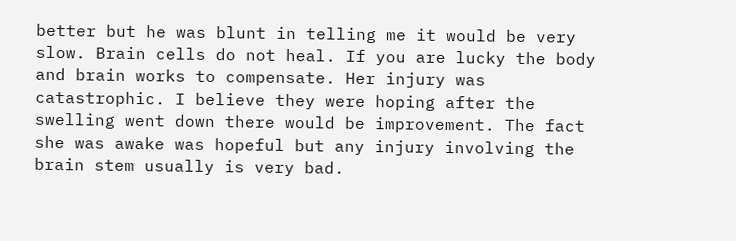better but he was blunt in telling me it would be very slow. Brain cells do not heal. If you are lucky the body and brain works to compensate. Her injury was catastrophic. I believe they were hoping after the swelling went down there would be improvement. The fact she was awake was hopeful but any injury involving the brain stem usually is very bad.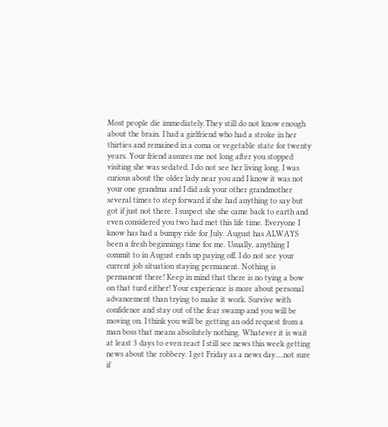Most people die immediately.They still do not know enough about the brain. I had a girlfriend who had a stroke in her thirties and remained in a coma or vegetable state for twenty years. Your friend assures me not long after you stopped visiting she was sedated. I do not see her living long. I was curious about the older lady near you and I know it was not your one grandma and I did ask your other grandmother several times to step forward if she had anything to say but got if just not there. I suspect she she came back to earth and even considered you two had met this life time. Everyone I know has had a bumpy ride for July. August has ALWAYS been a fresh beginnings time for me. Usually, anything I commit to in August ends up paying off. I do not see your current job situation staying permanent. Nothing is permanent there! Keep in mind that there is no tying a bow on that turd either! Your experience is more about personal advancement than trying to make it work. Survive with confidence and stay out of the fear swamp and you will be moving on. I think you will be getting an odd request from a man boss that means absolutely nothing. Whatever it is wait at least 3 days to even react I still see news this week getting news about the robbery. I get Friday as a news day....not sure if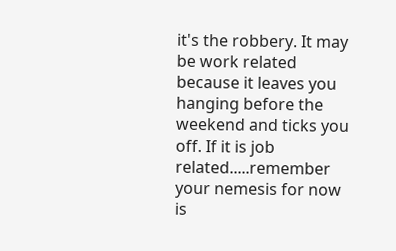it's the robbery. It may be work related because it leaves you hanging before the weekend and ticks you off. If it is job related.....remember your nemesis for now is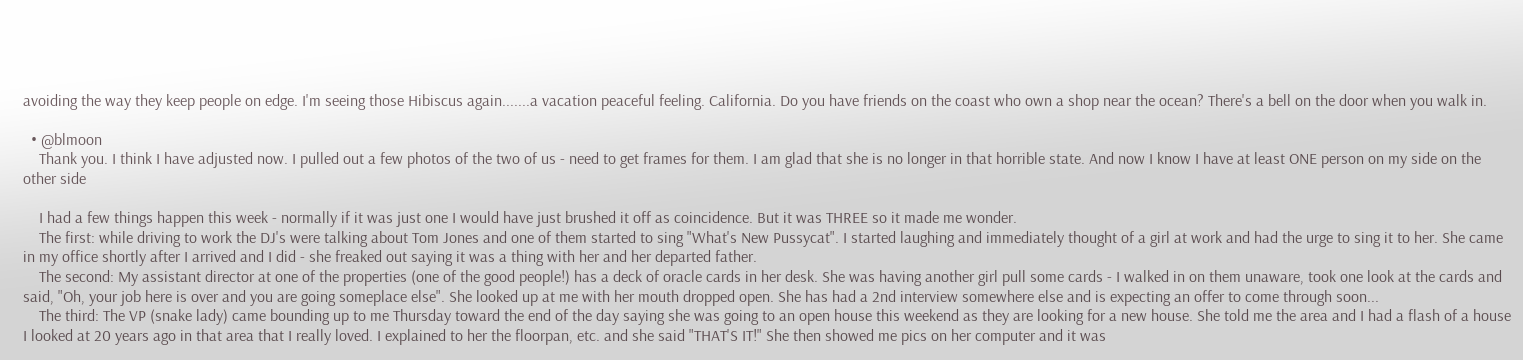avoiding the way they keep people on edge. I'm seeing those Hibiscus again.......a vacation peaceful feeling. California. Do you have friends on the coast who own a shop near the ocean? There's a bell on the door when you walk in.

  • @blmoon
    Thank you. I think I have adjusted now. I pulled out a few photos of the two of us - need to get frames for them. I am glad that she is no longer in that horrible state. And now I know I have at least ONE person on my side on the other side

    I had a few things happen this week - normally if it was just one I would have just brushed it off as coincidence. But it was THREE so it made me wonder.
    The first: while driving to work the DJ's were talking about Tom Jones and one of them started to sing "What's New Pussycat". I started laughing and immediately thought of a girl at work and had the urge to sing it to her. She came in my office shortly after I arrived and I did - she freaked out saying it was a thing with her and her departed father.
    The second: My assistant director at one of the properties (one of the good people!) has a deck of oracle cards in her desk. She was having another girl pull some cards - I walked in on them unaware, took one look at the cards and said, "Oh, your job here is over and you are going someplace else". She looked up at me with her mouth dropped open. She has had a 2nd interview somewhere else and is expecting an offer to come through soon...
    The third: The VP (snake lady) came bounding up to me Thursday toward the end of the day saying she was going to an open house this weekend as they are looking for a new house. She told me the area and I had a flash of a house I looked at 20 years ago in that area that I really loved. I explained to her the floorpan, etc. and she said "THAT'S IT!" She then showed me pics on her computer and it was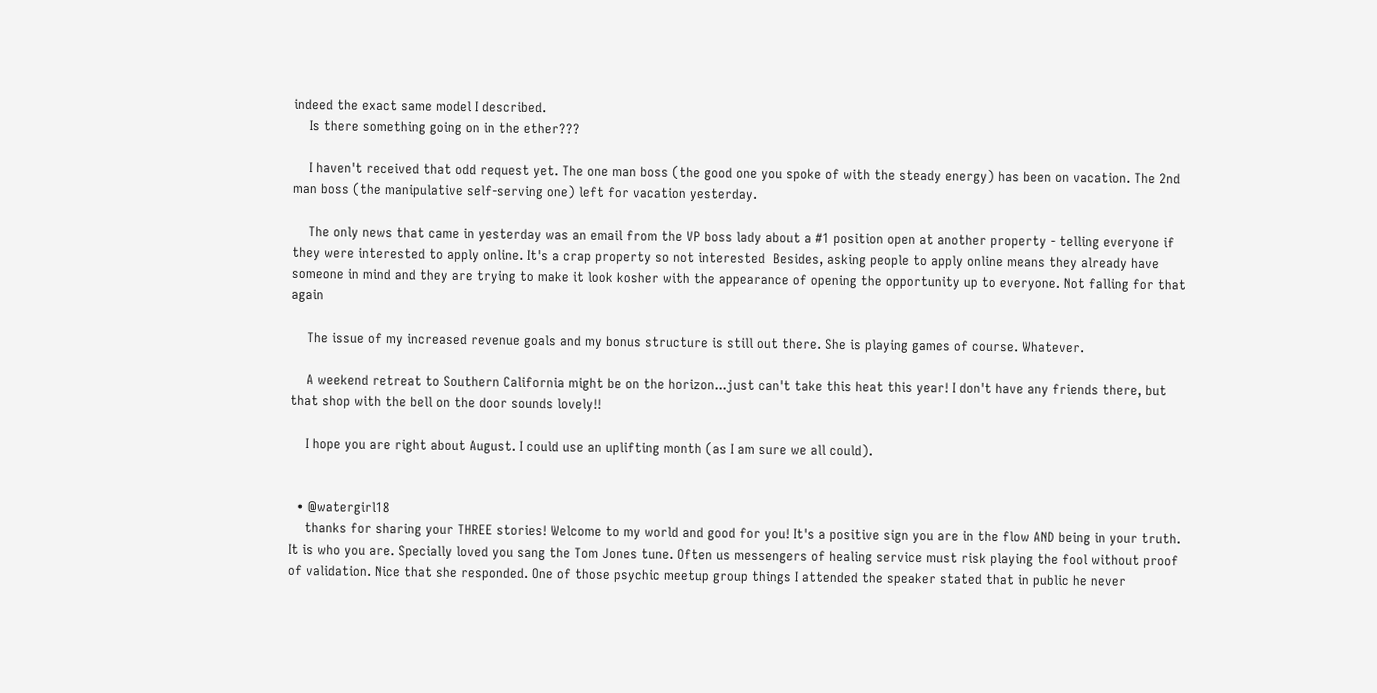indeed the exact same model I described.
    Is there something going on in the ether???

    I haven't received that odd request yet. The one man boss (the good one you spoke of with the steady energy) has been on vacation. The 2nd man boss (the manipulative self-serving one) left for vacation yesterday.

    The only news that came in yesterday was an email from the VP boss lady about a #1 position open at another property - telling everyone if they were interested to apply online. It's a crap property so not interested  Besides, asking people to apply online means they already have someone in mind and they are trying to make it look kosher with the appearance of opening the opportunity up to everyone. Not falling for that again

    The issue of my increased revenue goals and my bonus structure is still out there. She is playing games of course. Whatever.

    A weekend retreat to Southern California might be on the horizon...just can't take this heat this year! I don't have any friends there, but that shop with the bell on the door sounds lovely!!

    I hope you are right about August. I could use an uplifting month (as I am sure we all could).


  • @watergirl18
    thanks for sharing your THREE stories! Welcome to my world and good for you! It's a positive sign you are in the flow AND being in your truth. It is who you are. Specially loved you sang the Tom Jones tune. Often us messengers of healing service must risk playing the fool without proof of validation. Nice that she responded. One of those psychic meetup group things I attended the speaker stated that in public he never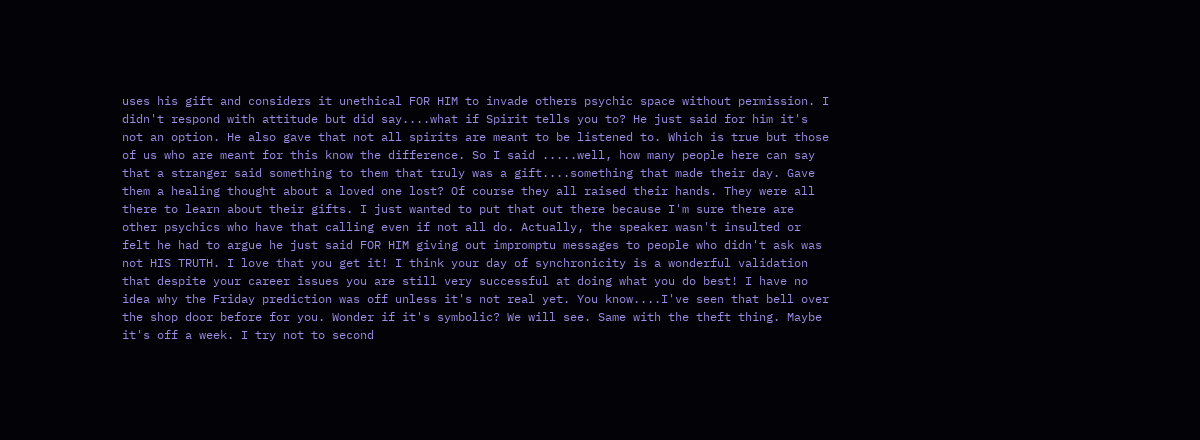uses his gift and considers it unethical FOR HIM to invade others psychic space without permission. I didn't respond with attitude but did say....what if Spirit tells you to? He just said for him it's not an option. He also gave that not all spirits are meant to be listened to. Which is true but those of us who are meant for this know the difference. So I said .....well, how many people here can say that a stranger said something to them that truly was a gift....something that made their day. Gave them a healing thought about a loved one lost? Of course they all raised their hands. They were all there to learn about their gifts. I just wanted to put that out there because I'm sure there are other psychics who have that calling even if not all do. Actually, the speaker wasn't insulted or felt he had to argue he just said FOR HIM giving out impromptu messages to people who didn't ask was not HIS TRUTH. I love that you get it! I think your day of synchronicity is a wonderful validation that despite your career issues you are still very successful at doing what you do best! I have no idea why the Friday prediction was off unless it's not real yet. You know....I've seen that bell over the shop door before for you. Wonder if it's symbolic? We will see. Same with the theft thing. Maybe it's off a week. I try not to second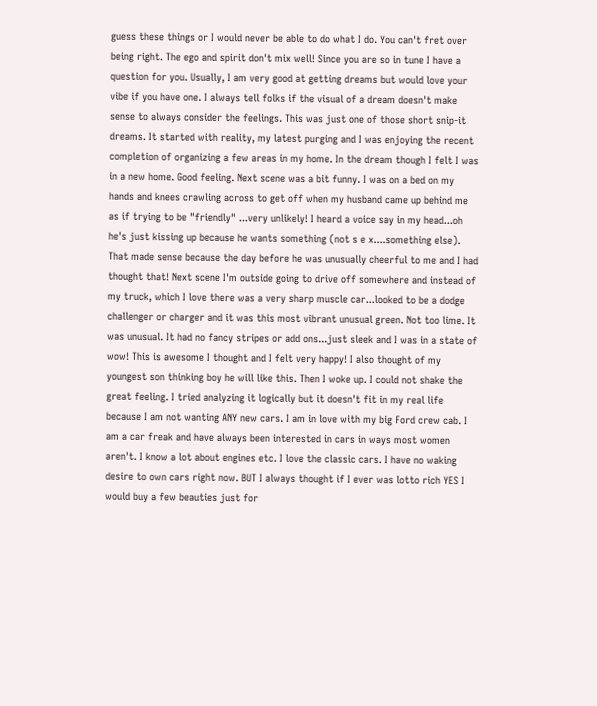guess these things or I would never be able to do what I do. You can't fret over being right. The ego and spirit don't mix well! Since you are so in tune I have a question for you. Usually, I am very good at getting dreams but would love your vibe if you have one. I always tell folks if the visual of a dream doesn't make sense to always consider the feelings. This was just one of those short snip-it dreams. It started with reality, my latest purging and I was enjoying the recent completion of organizing a few areas in my home. In the dream though I felt I was in a new home. Good feeling. Next scene was a bit funny. I was on a bed on my hands and knees crawling across to get off when my husband came up behind me as if trying to be "friendly" ...very unlikely! I heard a voice say in my head...oh he's just kissing up because he wants something (not s e x....something else). That made sense because the day before he was unusually cheerful to me and I had thought that! Next scene I'm outside going to drive off somewhere and instead of my truck, which I love there was a very sharp muscle car...looked to be a dodge challenger or charger and it was this most vibrant unusual green. Not too lime. It was unusual. It had no fancy stripes or add ons...just sleek and I was in a state of wow! This is awesome I thought and I felt very happy! I also thought of my youngest son thinking boy he will like this. Then I woke up. I could not shake the great feeling. I tried analyzing it logically but it doesn't fit in my real life because I am not wanting ANY new cars. I am in love with my big Ford crew cab. I am a car freak and have always been interested in cars in ways most women aren't. I know a lot about engines etc. I love the classic cars. I have no waking desire to own cars right now. BUT I always thought if I ever was lotto rich YES I would buy a few beauties just for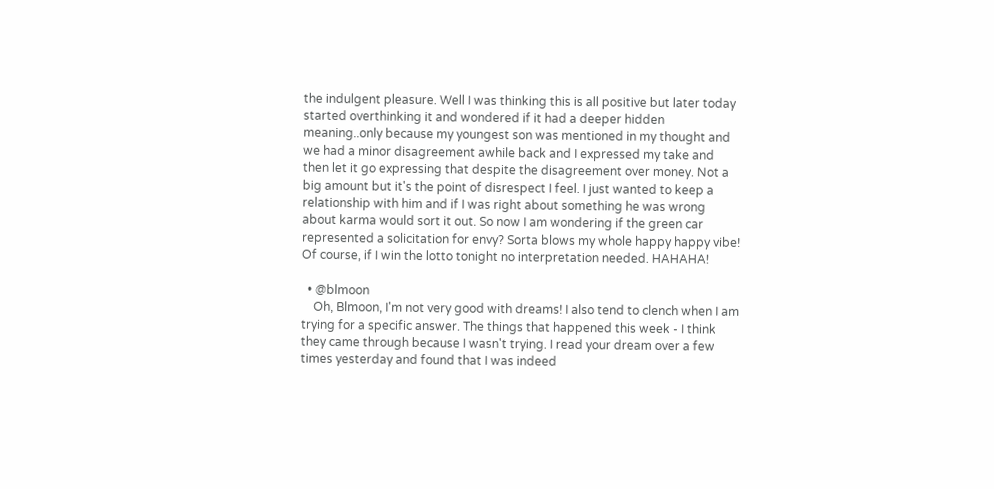the indulgent pleasure. Well I was thinking this is all positive but later today started overthinking it and wondered if it had a deeper hidden meaning..only because my youngest son was mentioned in my thought and we had a minor disagreement awhile back and I expressed my take and then let it go expressing that despite the disagreement over money. Not a big amount but it's the point of disrespect I feel. I just wanted to keep a relationship with him and if I was right about something he was wrong about karma would sort it out. So now I am wondering if the green car represented a solicitation for envy? Sorta blows my whole happy happy vibe! Of course, if I win the lotto tonight no interpretation needed. HAHAHA!

  • @blmoon
    Oh, Blmoon, I'm not very good with dreams! I also tend to clench when I am trying for a specific answer. The things that happened this week - I think they came through because I wasn't trying. I read your dream over a few times yesterday and found that I was indeed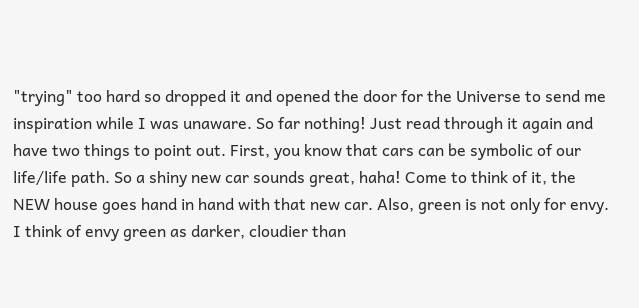"trying" too hard so dropped it and opened the door for the Universe to send me inspiration while I was unaware. So far nothing! Just read through it again and have two things to point out. First, you know that cars can be symbolic of our life/life path. So a shiny new car sounds great, haha! Come to think of it, the NEW house goes hand in hand with that new car. Also, green is not only for envy. I think of envy green as darker, cloudier than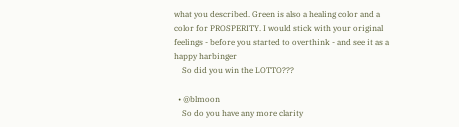what you described. Green is also a healing color and a color for PROSPERITY. I would stick with your original feelings - before you started to overthink - and see it as a happy harbinger
    So did you win the LOTTO???

  • @blmoon
    So do you have any more clarity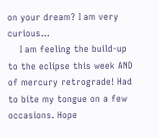on your dream? I am very curious...
    I am feeling the build-up to the eclipse this week AND of mercury retrograde! Had to bite my tongue on a few occasions. Hope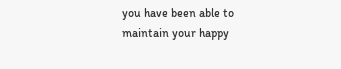you have been able to maintain your happy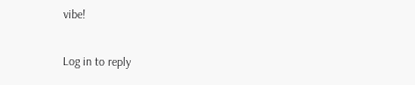vibe!

Log in to reply